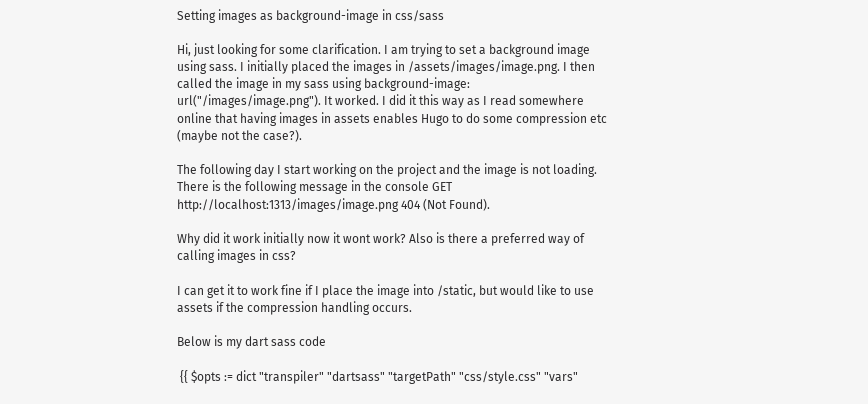Setting images as background-image in css/sass

Hi, just looking for some clarification. I am trying to set a background image using sass. I initially placed the images in /assets/images/image.png. I then called the image in my sass using background-image: url("/images/image.png"). It worked. I did it this way as I read somewhere online that having images in assets enables Hugo to do some compression etc (maybe not the case?).

The following day I start working on the project and the image is not loading. There is the following message in the console GET http://localhost:1313/images/image.png 404 (Not Found).

Why did it work initially now it wont work? Also is there a preferred way of calling images in css?

I can get it to work fine if I place the image into /static, but would like to use assets if the compression handling occurs.

Below is my dart sass code

 {{ $opts := dict "transpiler" "dartsass" "targetPath" "css/style.css" "vars"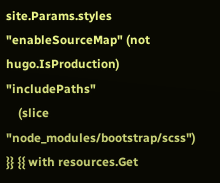site.Params.styles "enableSourceMap" (not hugo.IsProduction) "includePaths"
    (slice "node_modules/bootstrap/scss") }} {{ with resources.Get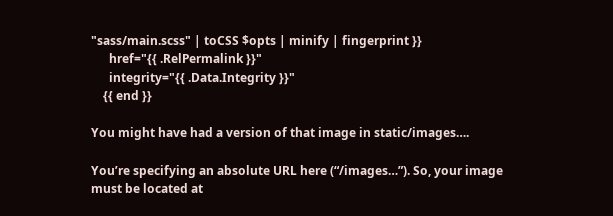"sass/main.scss" | toCSS $opts | minify | fingerprint }}
      href="{{ .RelPermalink }}"
      integrity="{{ .Data.Integrity }}"
    {{ end }}

You might have had a version of that image in static/images….

You’re specifying an absolute URL here (“/images…”). So, your image must be located at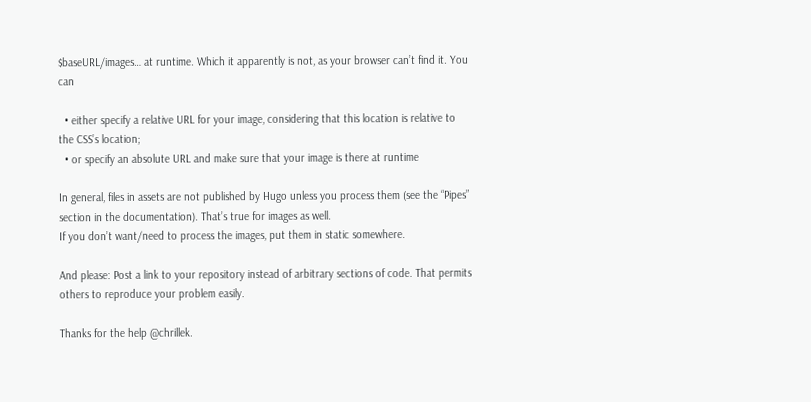$baseURL/images… at runtime. Which it apparently is not, as your browser can’t find it. You can

  • either specify a relative URL for your image, considering that this location is relative to the CSS’s location;
  • or specify an absolute URL and make sure that your image is there at runtime

In general, files in assets are not published by Hugo unless you process them (see the “Pipes” section in the documentation). That’s true for images as well.
If you don’t want/need to process the images, put them in static somewhere.

And please: Post a link to your repository instead of arbitrary sections of code. That permits others to reproduce your problem easily.

Thanks for the help @chrillek.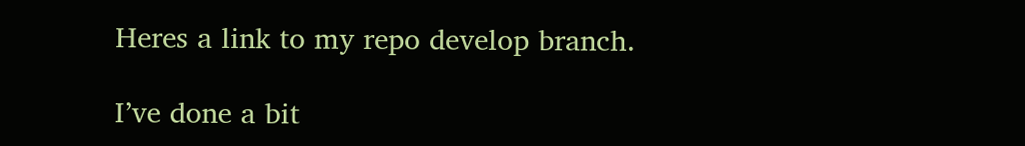Heres a link to my repo develop branch.

I’ve done a bit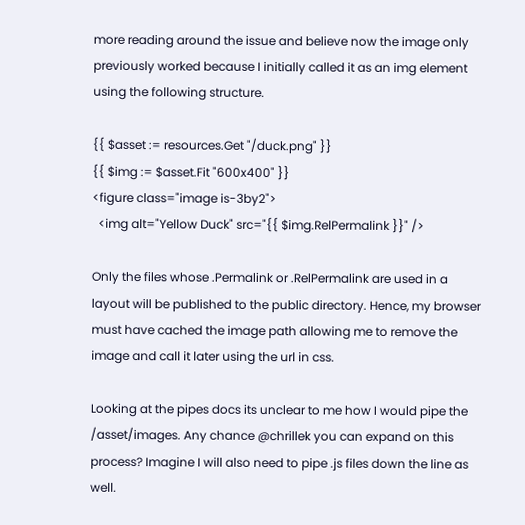more reading around the issue and believe now the image only previously worked because I initially called it as an img element using the following structure.

{{ $asset := resources.Get "/duck.png" }}
{{ $img := $asset.Fit "600x400" }}
<figure class="image is-3by2">
  <img alt="Yellow Duck" src="{{ $img.RelPermalink }}" />

Only the files whose .Permalink or .RelPermalink are used in a layout will be published to the public directory. Hence, my browser must have cached the image path allowing me to remove the image and call it later using the url in css.

Looking at the pipes docs its unclear to me how I would pipe the /asset/images. Any chance @chrillek you can expand on this process? Imagine I will also need to pipe .js files down the line as well.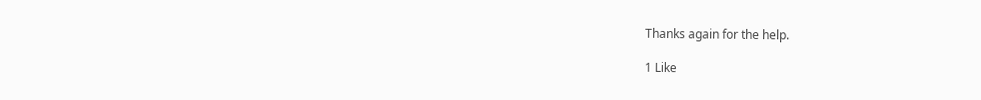Thanks again for the help.

1 Like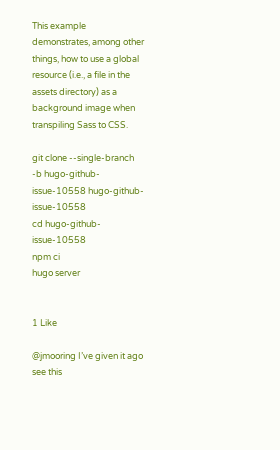This example demonstrates, among other things, how to use a global resource (i.e., a file in the assets directory) as a background image when transpiling Sass to CSS.

git clone --single-branch -b hugo-github-issue-10558 hugo-github-issue-10558
cd hugo-github-issue-10558
npm ci
hugo server


1 Like

@jmooring I’ve given it ago see this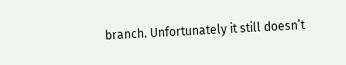branch. Unfortunately it still doesn’t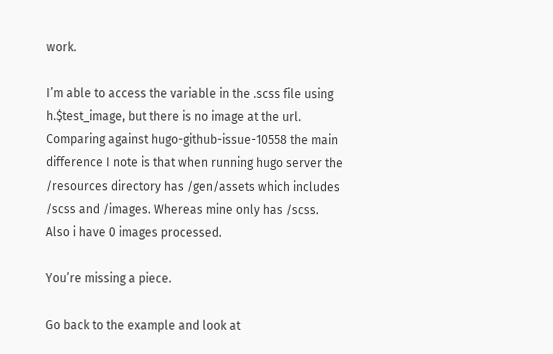work.

I’m able to access the variable in the .scss file using h.$test_image, but there is no image at the url. Comparing against hugo-github-issue-10558 the main difference I note is that when running hugo server the /resources directory has /gen/assets which includes /scss and /images. Whereas mine only has /scss. Also i have 0 images processed.

You’re missing a piece.

Go back to the example and look at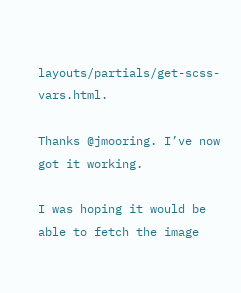layouts/partials/get-scss-vars.html.

Thanks @jmooring. I’ve now got it working.

I was hoping it would be able to fetch the image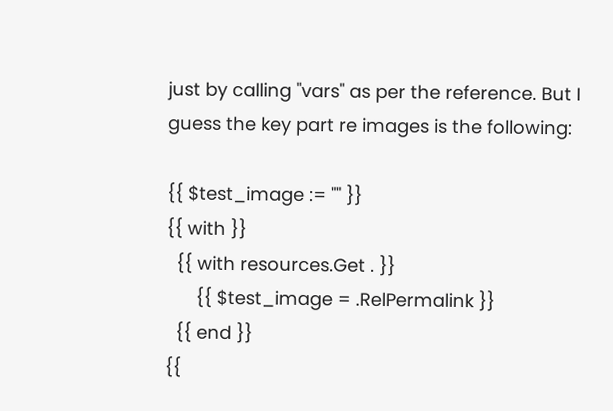just by calling "vars" as per the reference. But I guess the key part re images is the following:

{{ $test_image := "" }}
{{ with }}
  {{ with resources.Get . }}
      {{ $test_image = .RelPermalink }}
  {{ end }}
{{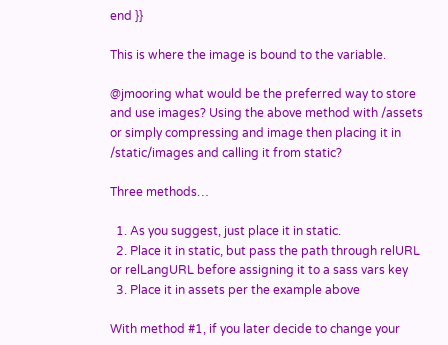end }}

This is where the image is bound to the variable.

@jmooring what would be the preferred way to store and use images? Using the above method with /assets or simply compressing and image then placing it in /static/images and calling it from static?

Three methods…

  1. As you suggest, just place it in static.
  2. Place it in static, but pass the path through relURL or relLangURL before assigning it to a sass vars key
  3. Place it in assets per the example above

With method #1, if you later decide to change your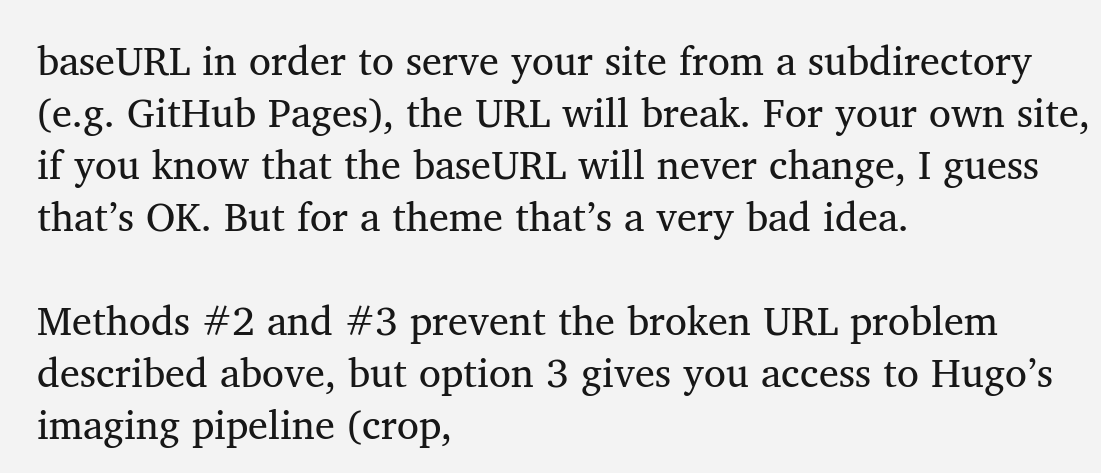baseURL in order to serve your site from a subdirectory (e.g. GitHub Pages), the URL will break. For your own site, if you know that the baseURL will never change, I guess that’s OK. But for a theme that’s a very bad idea.

Methods #2 and #3 prevent the broken URL problem described above, but option 3 gives you access to Hugo’s imaging pipeline (crop,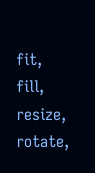fit, fill, resize, rotate,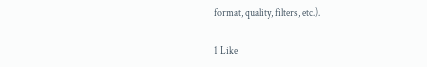format, quality, filters, etc.).

1 Like